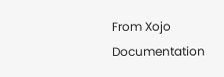From Xojo Documentation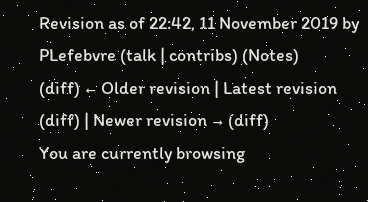Revision as of 22:42, 11 November 2019 by PLefebvre (talk | contribs) (Notes)
(diff) ← Older revision | Latest revision (diff) | Newer revision → (diff)
You are currently browsing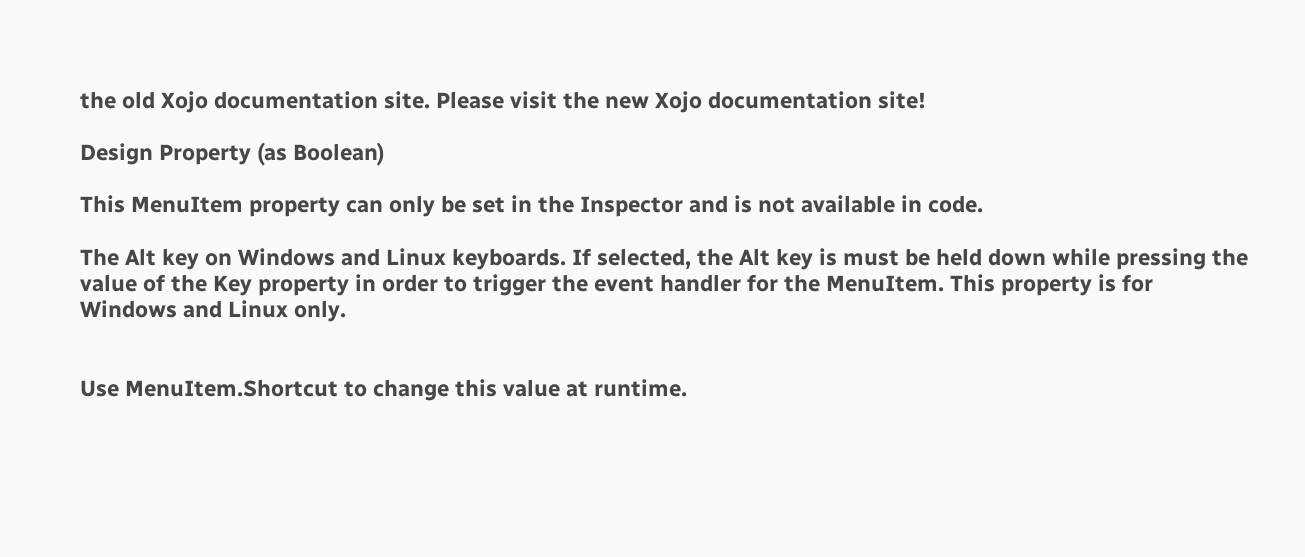the old Xojo documentation site. Please visit the new Xojo documentation site!

Design Property (as Boolean)

This MenuItem property can only be set in the Inspector and is not available in code.

The Alt key on Windows and Linux keyboards. If selected, the Alt key is must be held down while pressing the value of the Key property in order to trigger the event handler for the MenuItem. This property is for Windows and Linux only.


Use MenuItem.Shortcut to change this value at runtime.